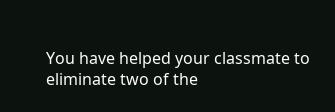You have helped your classmate to eliminate two of the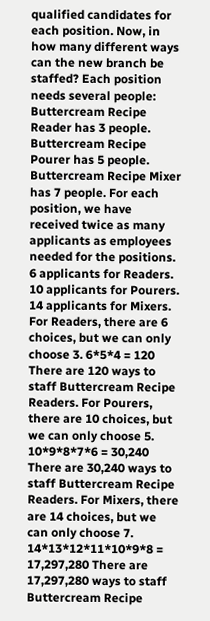qualified candidates for each position. Now, in how many different ways can the new branch be staffed? Each position needs several people: Buttercream Recipe Reader has 3 people. Buttercream Recipe Pourer has 5 people. Buttercream Recipe Mixer has 7 people. For each position, we have received twice as many applicants as employees needed for the positions. 6 applicants for Readers. 10 applicants for Pourers. 14 applicants for Mixers. For Readers, there are 6 choices, but we can only choose 3. 6*5*4 = 120 There are 120 ways to staff Buttercream Recipe Readers. For Pourers, there are 10 choices, but we can only choose 5. 10*9*8*7*6 = 30,240 There are 30,240 ways to staff Buttercream Recipe Readers. For Mixers, there are 14 choices, but we can only choose 7. 14*13*12*11*10*9*8 = 17,297,280 There are 17,297,280 ways to staff Buttercream Recipe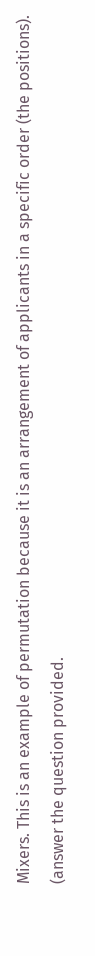Mixers. This is an example of permutation because it is an arrangement of applicants in a specific order (the positions). (answer the question provided.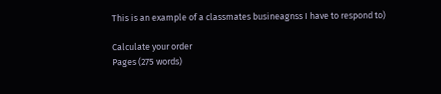This is an example of a classmates busineagnss I have to respond to)

Calculate your order
Pages (275 words)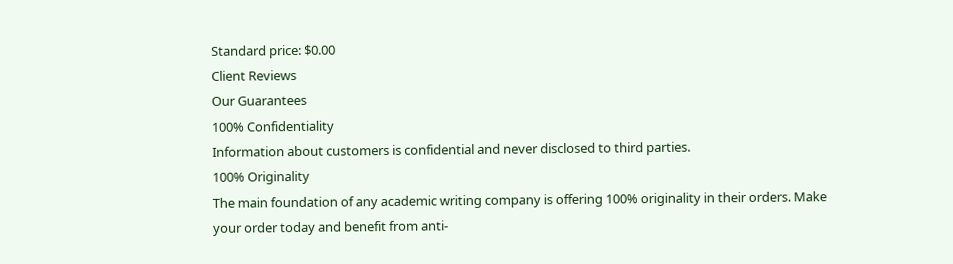Standard price: $0.00
Client Reviews
Our Guarantees
100% Confidentiality
Information about customers is confidential and never disclosed to third parties.
100% Originality
The main foundation of any academic writing company is offering 100% originality in their orders. Make your order today and benefit from anti-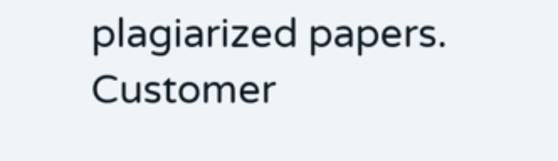plagiarized papers.
Customer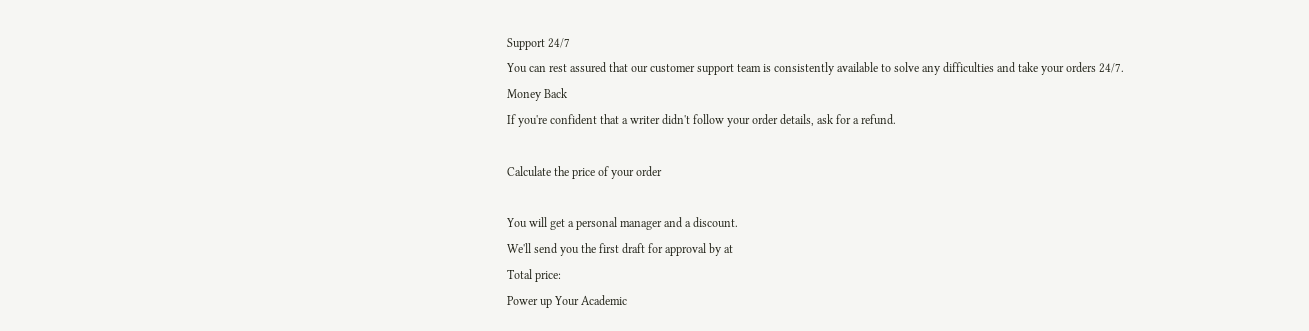Support 24/7
You can rest assured that our customer support team is consistently available to solve any difficulties and take your orders 24/7.
Money Back
If you're confident that a writer didn't follow your order details, ask for a refund.

Calculate the price of your order

You will get a personal manager and a discount.
We'll send you the first draft for approval by at
Total price:
Power up Your Academic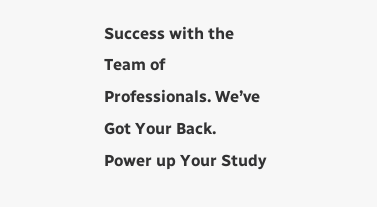Success with the
Team of Professionals. We’ve Got Your Back.
Power up Your Study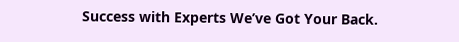Success with Experts We’ve Got Your Back.